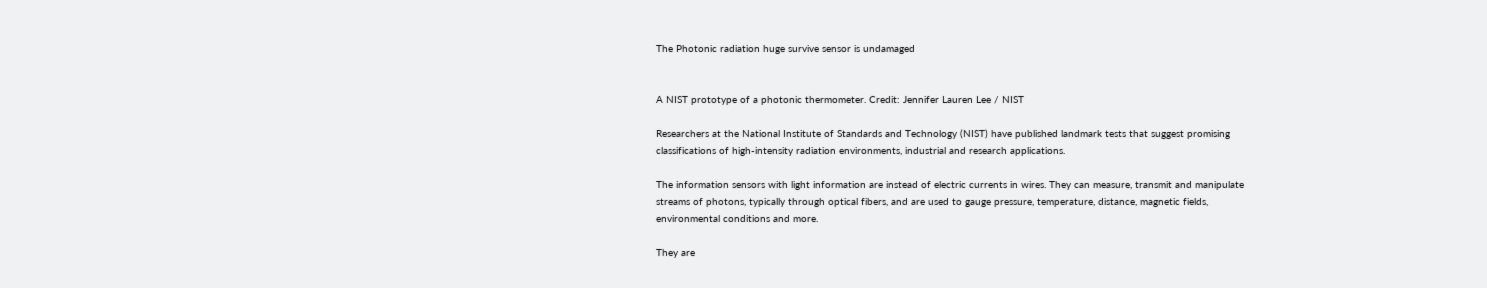The Photonic radiation huge survive sensor is undamaged


A NIST prototype of a photonic thermometer. Credit: Jennifer Lauren Lee / NIST

Researchers at the National Institute of Standards and Technology (NIST) have published landmark tests that suggest promising classifications of high-intensity radiation environments, industrial and research applications.

The information sensors with light information are instead of electric currents in wires. They can measure, transmit and manipulate streams of photons, typically through optical fibers, and are used to gauge pressure, temperature, distance, magnetic fields, environmental conditions and more.

They are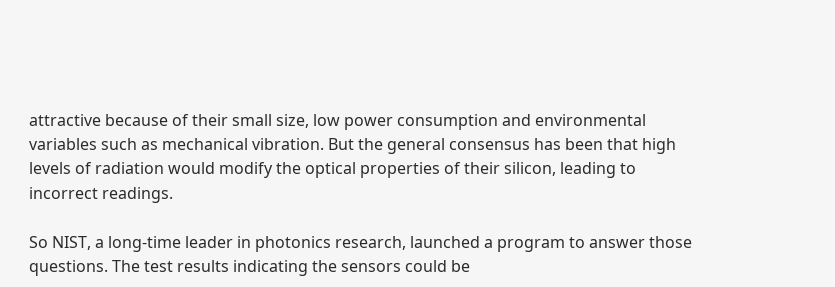attractive because of their small size, low power consumption and environmental variables such as mechanical vibration. But the general consensus has been that high levels of radiation would modify the optical properties of their silicon, leading to incorrect readings.

So NIST, a long-time leader in photonics research, launched a program to answer those questions. The test results indicating the sensors could be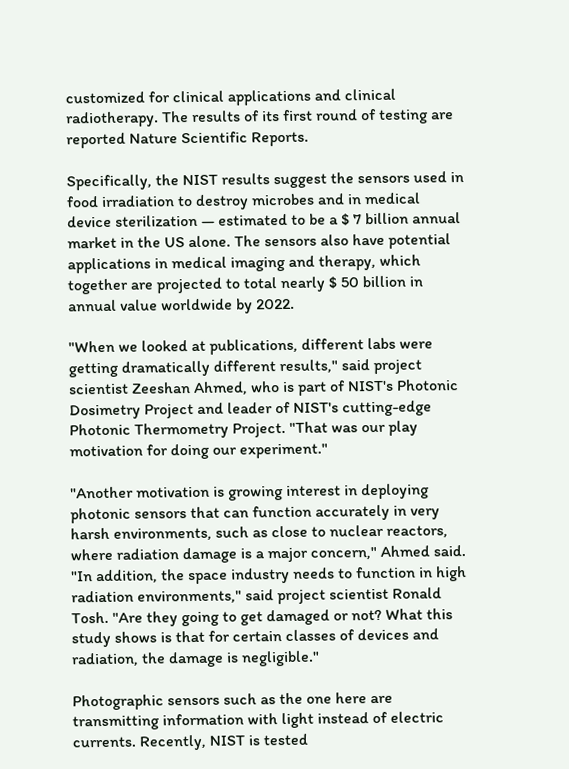customized for clinical applications and clinical radiotherapy. The results of its first round of testing are reported Nature Scientific Reports.

Specifically, the NIST results suggest the sensors used in food irradiation to destroy microbes and in medical device sterilization — estimated to be a $ 7 billion annual market in the US alone. The sensors also have potential applications in medical imaging and therapy, which together are projected to total nearly $ 50 billion in annual value worldwide by 2022.

"When we looked at publications, different labs were getting dramatically different results," said project scientist Zeeshan Ahmed, who is part of NIST's Photonic Dosimetry Project and leader of NIST's cutting-edge Photonic Thermometry Project. "That was our play motivation for doing our experiment."

"Another motivation is growing interest in deploying photonic sensors that can function accurately in very harsh environments, such as close to nuclear reactors, where radiation damage is a major concern," Ahmed said. "In addition, the space industry needs to function in high radiation environments," said project scientist Ronald Tosh. "Are they going to get damaged or not? What this study shows is that for certain classes of devices and radiation, the damage is negligible."

Photographic sensors such as the one here are transmitting information with light instead of electric currents. Recently, NIST is tested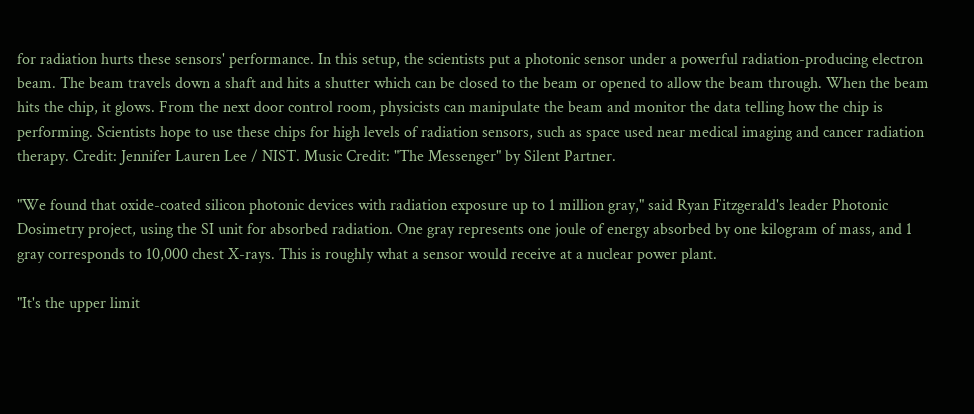for radiation hurts these sensors' performance. In this setup, the scientists put a photonic sensor under a powerful radiation-producing electron beam. The beam travels down a shaft and hits a shutter which can be closed to the beam or opened to allow the beam through. When the beam hits the chip, it glows. From the next door control room, physicists can manipulate the beam and monitor the data telling how the chip is performing. Scientists hope to use these chips for high levels of radiation sensors, such as space used near medical imaging and cancer radiation therapy. Credit: Jennifer Lauren Lee / NIST. Music Credit: "The Messenger" by Silent Partner.

"We found that oxide-coated silicon photonic devices with radiation exposure up to 1 million gray," said Ryan Fitzgerald's leader Photonic Dosimetry project, using the SI unit for absorbed radiation. One gray represents one joule of energy absorbed by one kilogram of mass, and 1 gray corresponds to 10,000 chest X-rays. This is roughly what a sensor would receive at a nuclear power plant.

"It's the upper limit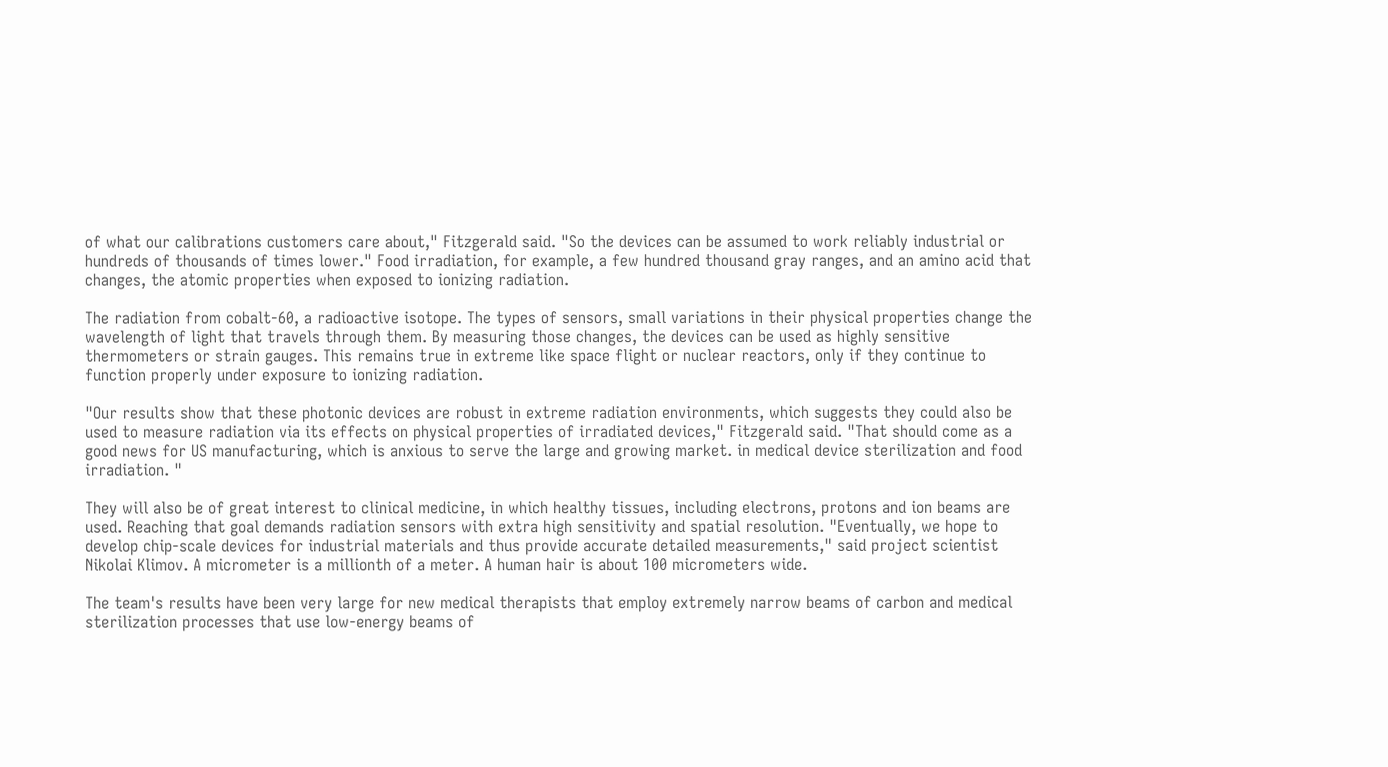of what our calibrations customers care about," Fitzgerald said. "So the devices can be assumed to work reliably industrial or hundreds of thousands of times lower." Food irradiation, for example, a few hundred thousand gray ranges, and an amino acid that changes, the atomic properties when exposed to ionizing radiation.

The radiation from cobalt-60, a radioactive isotope. The types of sensors, small variations in their physical properties change the wavelength of light that travels through them. By measuring those changes, the devices can be used as highly sensitive thermometers or strain gauges. This remains true in extreme like space flight or nuclear reactors, only if they continue to function properly under exposure to ionizing radiation.

"Our results show that these photonic devices are robust in extreme radiation environments, which suggests they could also be used to measure radiation via its effects on physical properties of irradiated devices," Fitzgerald said. "That should come as a good news for US manufacturing, which is anxious to serve the large and growing market. in medical device sterilization and food irradiation. "

They will also be of great interest to clinical medicine, in which healthy tissues, including electrons, protons and ion beams are used. Reaching that goal demands radiation sensors with extra high sensitivity and spatial resolution. "Eventually, we hope to develop chip-scale devices for industrial materials and thus provide accurate detailed measurements," said project scientist Nikolai Klimov. A micrometer is a millionth of a meter. A human hair is about 100 micrometers wide.

The team's results have been very large for new medical therapists that employ extremely narrow beams of carbon and medical sterilization processes that use low-energy beams of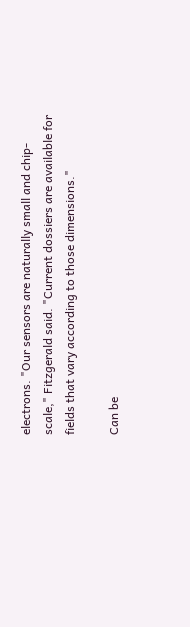electrons. "Our sensors are naturally small and chip-scale," Fitzgerald said. "Current dossiers are available for fields that vary according to those dimensions."

Can be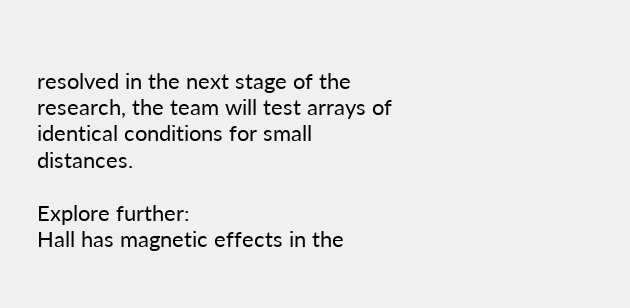resolved in the next stage of the research, the team will test arrays of identical conditions for small distances.

Explore further:
Hall has magnetic effects in the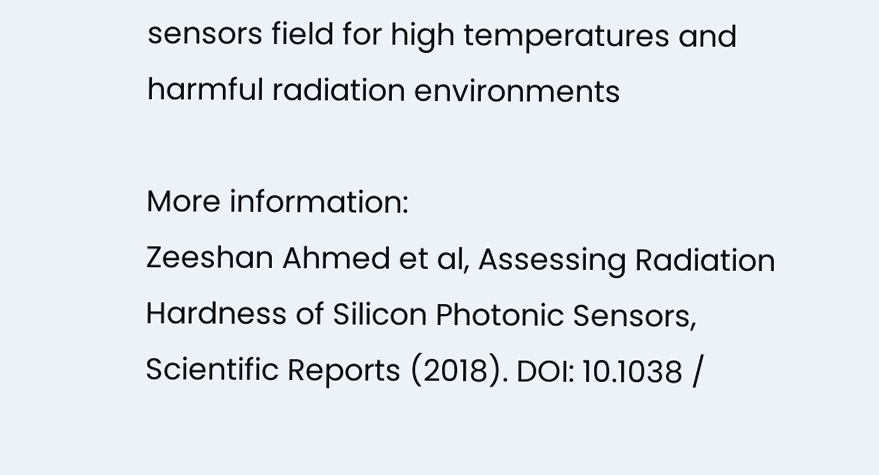sensors field for high temperatures and harmful radiation environments

More information:
Zeeshan Ahmed et al, Assessing Radiation Hardness of Silicon Photonic Sensors, Scientific Reports (2018). DOI: 10.1038 /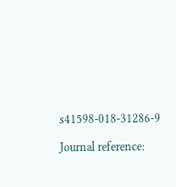s41598-018-31286-9

Journal reference: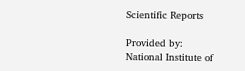Scientific Reports

Provided by:
National Institute of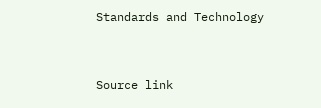Standards and Technology


Source link